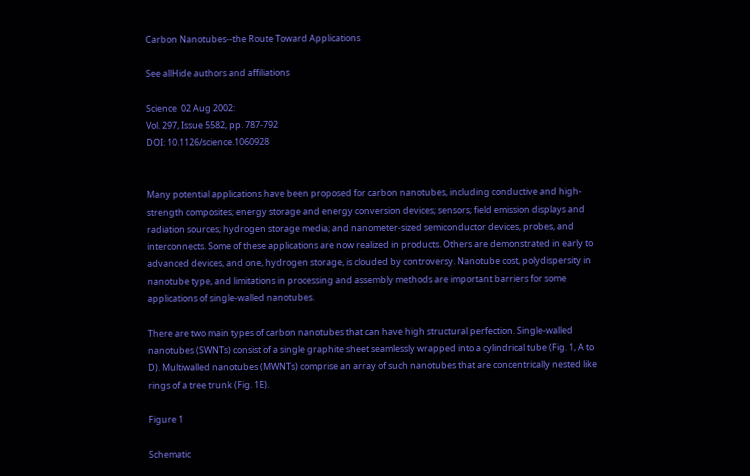Carbon Nanotubes--the Route Toward Applications

See allHide authors and affiliations

Science  02 Aug 2002:
Vol. 297, Issue 5582, pp. 787-792
DOI: 10.1126/science.1060928


Many potential applications have been proposed for carbon nanotubes, including conductive and high-strength composites; energy storage and energy conversion devices; sensors; field emission displays and radiation sources; hydrogen storage media; and nanometer-sized semiconductor devices, probes, and interconnects. Some of these applications are now realized in products. Others are demonstrated in early to advanced devices, and one, hydrogen storage, is clouded by controversy. Nanotube cost, polydispersity in nanotube type, and limitations in processing and assembly methods are important barriers for some applications of single-walled nanotubes.

There are two main types of carbon nanotubes that can have high structural perfection. Single-walled nanotubes (SWNTs) consist of a single graphite sheet seamlessly wrapped into a cylindrical tube (Fig. 1, A to D). Multiwalled nanotubes (MWNTs) comprise an array of such nanotubes that are concentrically nested like rings of a tree trunk (Fig. 1E).

Figure 1

Schematic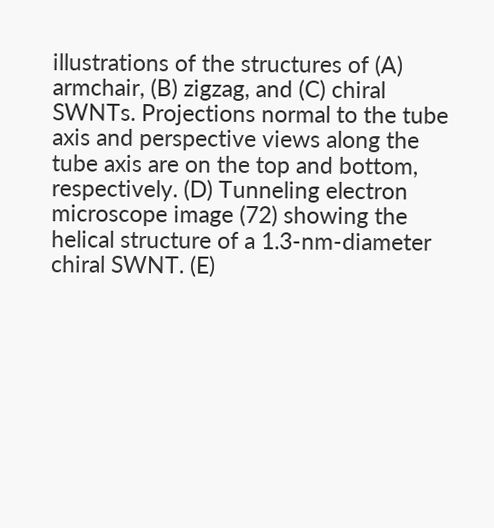illustrations of the structures of (A) armchair, (B) zigzag, and (C) chiral SWNTs. Projections normal to the tube axis and perspective views along the tube axis are on the top and bottom, respectively. (D) Tunneling electron microscope image (72) showing the helical structure of a 1.3-nm-diameter chiral SWNT. (E)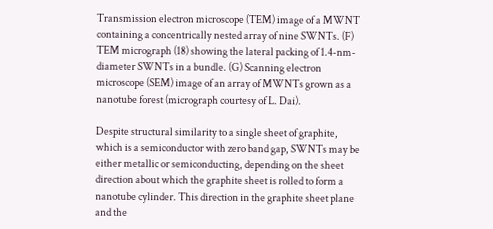Transmission electron microscope (TEM) image of a MWNT containing a concentrically nested array of nine SWNTs. (F) TEM micrograph (18) showing the lateral packing of 1.4-nm-diameter SWNTs in a bundle. (G) Scanning electron microscope (SEM) image of an array of MWNTs grown as a nanotube forest (micrograph courtesy of L. Dai).

Despite structural similarity to a single sheet of graphite, which is a semiconductor with zero band gap, SWNTs may be either metallic or semiconducting, depending on the sheet direction about which the graphite sheet is rolled to form a nanotube cylinder. This direction in the graphite sheet plane and the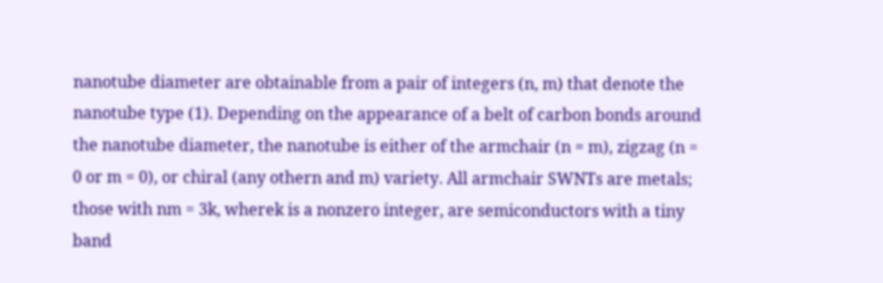nanotube diameter are obtainable from a pair of integers (n, m) that denote the nanotube type (1). Depending on the appearance of a belt of carbon bonds around the nanotube diameter, the nanotube is either of the armchair (n = m), zigzag (n = 0 or m = 0), or chiral (any othern and m) variety. All armchair SWNTs are metals; those with nm = 3k, wherek is a nonzero integer, are semiconductors with a tiny band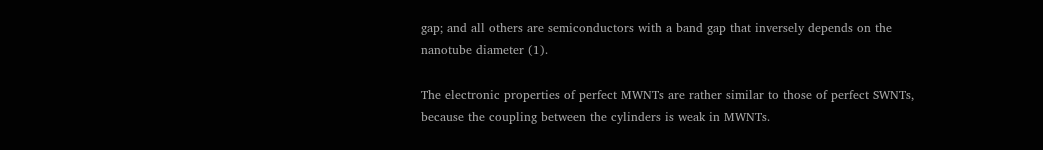gap; and all others are semiconductors with a band gap that inversely depends on the nanotube diameter (1).

The electronic properties of perfect MWNTs are rather similar to those of perfect SWNTs, because the coupling between the cylinders is weak in MWNTs.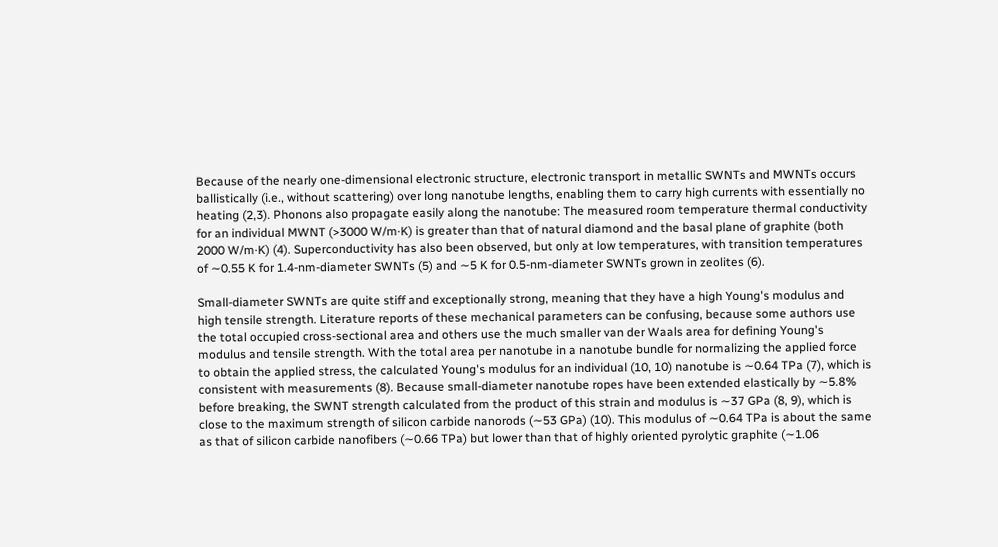Because of the nearly one-dimensional electronic structure, electronic transport in metallic SWNTs and MWNTs occurs ballistically (i.e., without scattering) over long nanotube lengths, enabling them to carry high currents with essentially no heating (2,3). Phonons also propagate easily along the nanotube: The measured room temperature thermal conductivity for an individual MWNT (>3000 W/m·K) is greater than that of natural diamond and the basal plane of graphite (both 2000 W/m·K) (4). Superconductivity has also been observed, but only at low temperatures, with transition temperatures of ∼0.55 K for 1.4-nm-diameter SWNTs (5) and ∼5 K for 0.5-nm-diameter SWNTs grown in zeolites (6).

Small-diameter SWNTs are quite stiff and exceptionally strong, meaning that they have a high Young's modulus and high tensile strength. Literature reports of these mechanical parameters can be confusing, because some authors use the total occupied cross-sectional area and others use the much smaller van der Waals area for defining Young's modulus and tensile strength. With the total area per nanotube in a nanotube bundle for normalizing the applied force to obtain the applied stress, the calculated Young's modulus for an individual (10, 10) nanotube is ∼0.64 TPa (7), which is consistent with measurements (8). Because small-diameter nanotube ropes have been extended elastically by ∼5.8% before breaking, the SWNT strength calculated from the product of this strain and modulus is ∼37 GPa (8, 9), which is close to the maximum strength of silicon carbide nanorods (∼53 GPa) (10). This modulus of ∼0.64 TPa is about the same as that of silicon carbide nanofibers (∼0.66 TPa) but lower than that of highly oriented pyrolytic graphite (∼1.06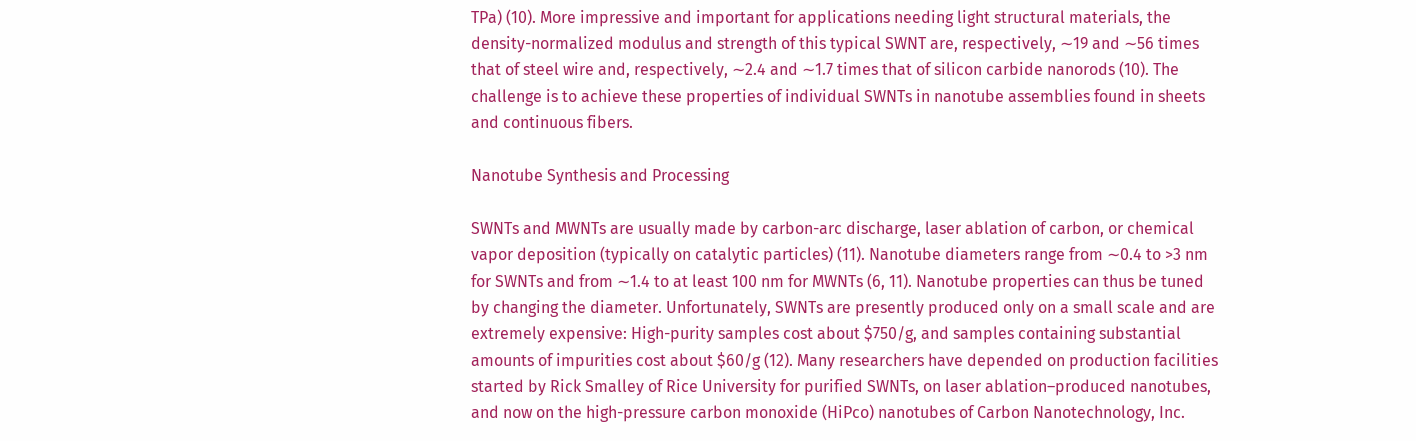TPa) (10). More impressive and important for applications needing light structural materials, the density-normalized modulus and strength of this typical SWNT are, respectively, ∼19 and ∼56 times that of steel wire and, respectively, ∼2.4 and ∼1.7 times that of silicon carbide nanorods (10). The challenge is to achieve these properties of individual SWNTs in nanotube assemblies found in sheets and continuous fibers.

Nanotube Synthesis and Processing

SWNTs and MWNTs are usually made by carbon-arc discharge, laser ablation of carbon, or chemical vapor deposition (typically on catalytic particles) (11). Nanotube diameters range from ∼0.4 to >3 nm for SWNTs and from ∼1.4 to at least 100 nm for MWNTs (6, 11). Nanotube properties can thus be tuned by changing the diameter. Unfortunately, SWNTs are presently produced only on a small scale and are extremely expensive: High-purity samples cost about $750/g, and samples containing substantial amounts of impurities cost about $60/g (12). Many researchers have depended on production facilities started by Rick Smalley of Rice University for purified SWNTs, on laser ablation–produced nanotubes, and now on the high-pressure carbon monoxide (HiPco) nanotubes of Carbon Nanotechnology, Inc.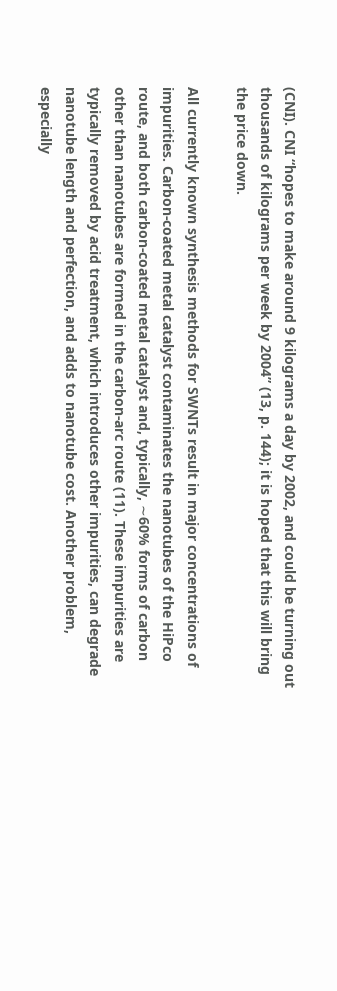(CNI). CNI “hopes to make around 9 kilograms a day by 2002, and could be turning out thousands of kilograms per week by 2004” (13, p. 144); it is hoped that this will bring the price down.

All currently known synthesis methods for SWNTs result in major concentrations of impurities. Carbon-coated metal catalyst contaminates the nanotubes of the HiPco route, and both carbon-coated metal catalyst and, typically, ∼60% forms of carbon other than nanotubes are formed in the carbon-arc route (11). These impurities are typically removed by acid treatment, which introduces other impurities, can degrade nanotube length and perfection, and adds to nanotube cost. Another problem, especially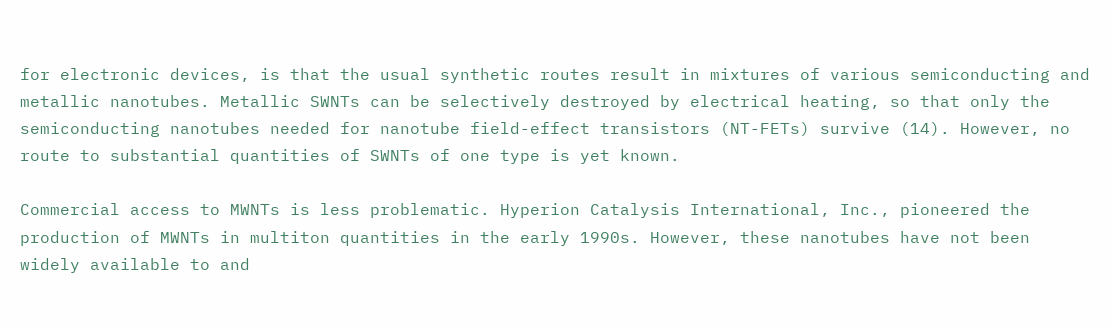for electronic devices, is that the usual synthetic routes result in mixtures of various semiconducting and metallic nanotubes. Metallic SWNTs can be selectively destroyed by electrical heating, so that only the semiconducting nanotubes needed for nanotube field-effect transistors (NT-FETs) survive (14). However, no route to substantial quantities of SWNTs of one type is yet known.

Commercial access to MWNTs is less problematic. Hyperion Catalysis International, Inc., pioneered the production of MWNTs in multiton quantities in the early 1990s. However, these nanotubes have not been widely available to and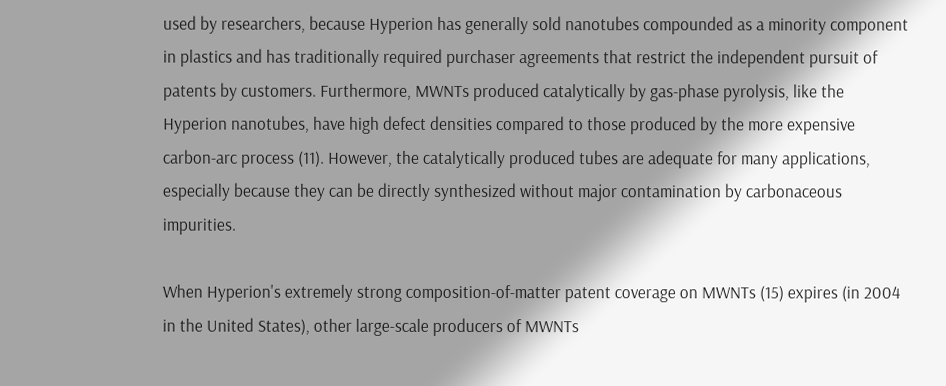used by researchers, because Hyperion has generally sold nanotubes compounded as a minority component in plastics and has traditionally required purchaser agreements that restrict the independent pursuit of patents by customers. Furthermore, MWNTs produced catalytically by gas-phase pyrolysis, like the Hyperion nanotubes, have high defect densities compared to those produced by the more expensive carbon-arc process (11). However, the catalytically produced tubes are adequate for many applications, especially because they can be directly synthesized without major contamination by carbonaceous impurities.

When Hyperion's extremely strong composition-of-matter patent coverage on MWNTs (15) expires (in 2004 in the United States), other large-scale producers of MWNTs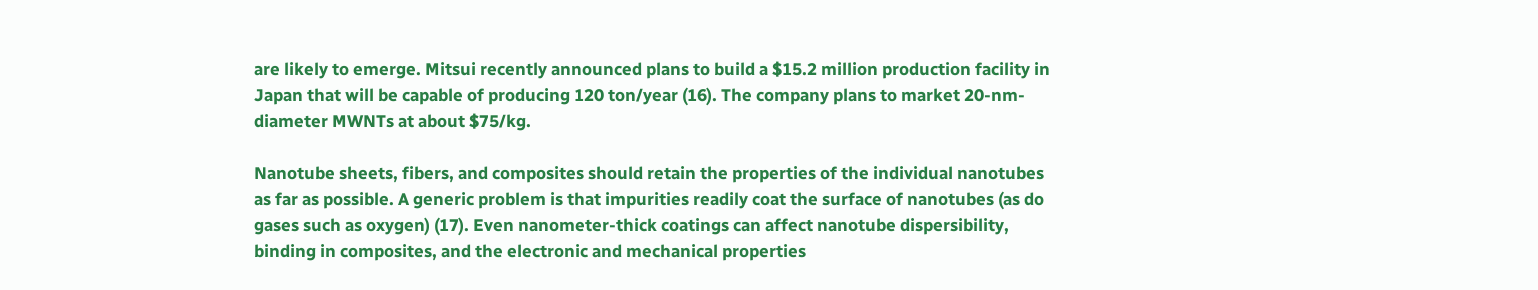are likely to emerge. Mitsui recently announced plans to build a $15.2 million production facility in Japan that will be capable of producing 120 ton/year (16). The company plans to market 20-nm-diameter MWNTs at about $75/kg.

Nanotube sheets, fibers, and composites should retain the properties of the individual nanotubes as far as possible. A generic problem is that impurities readily coat the surface of nanotubes (as do gases such as oxygen) (17). Even nanometer-thick coatings can affect nanotube dispersibility, binding in composites, and the electronic and mechanical properties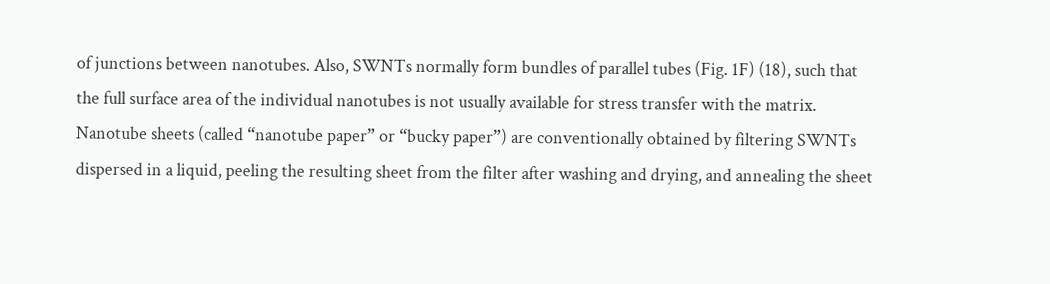of junctions between nanotubes. Also, SWNTs normally form bundles of parallel tubes (Fig. 1F) (18), such that the full surface area of the individual nanotubes is not usually available for stress transfer with the matrix. Nanotube sheets (called “nanotube paper” or “bucky paper”) are conventionally obtained by filtering SWNTs dispersed in a liquid, peeling the resulting sheet from the filter after washing and drying, and annealing the sheet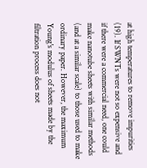at high temperatures to remove impurities (19). If SWNTs were not so expensive and if there were a commercial need, one could make nanotube sheets with similar methods (and at a similar scale) to those used to make ordinary paper. However, the maximum Young's modulus of sheets made by the filtration process does not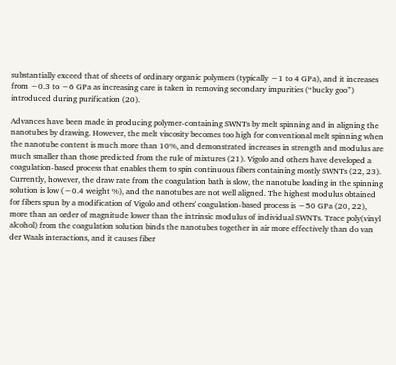substantially exceed that of sheets of ordinary organic polymers (typically ∼1 to 4 GPa), and it increases from ∼0.3 to ∼6 GPa as increasing care is taken in removing secondary impurities (“bucky goo”) introduced during purification (20).

Advances have been made in producing polymer-containing SWNTs by melt spinning and in aligning the nanotubes by drawing. However, the melt viscosity becomes too high for conventional melt spinning when the nanotube content is much more than 10%, and demonstrated increases in strength and modulus are much smaller than those predicted from the rule of mixtures (21). Vigolo and others have developed a coagulation-based process that enables them to spin continuous fibers containing mostly SWNTs (22, 23). Currently, however, the draw rate from the coagulation bath is slow, the nanotube loading in the spinning solution is low (∼0.4 weight %), and the nanotubes are not well aligned. The highest modulus obtained for fibers spun by a modification of Vigolo and others' coagulation-based process is ∼50 GPa (20, 22), more than an order of magnitude lower than the intrinsic modulus of individual SWNTs. Trace poly(vinyl alcohol) from the coagulation solution binds the nanotubes together in air more effectively than do van der Waals interactions, and it causes fiber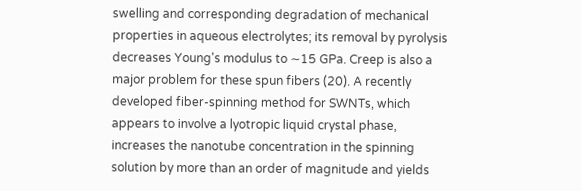swelling and corresponding degradation of mechanical properties in aqueous electrolytes; its removal by pyrolysis decreases Young's modulus to ∼15 GPa. Creep is also a major problem for these spun fibers (20). A recently developed fiber-spinning method for SWNTs, which appears to involve a lyotropic liquid crystal phase, increases the nanotube concentration in the spinning solution by more than an order of magnitude and yields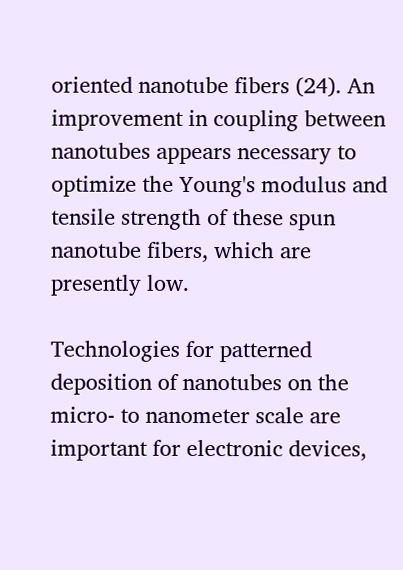oriented nanotube fibers (24). An improvement in coupling between nanotubes appears necessary to optimize the Young's modulus and tensile strength of these spun nanotube fibers, which are presently low.

Technologies for patterned deposition of nanotubes on the micro- to nanometer scale are important for electronic devices,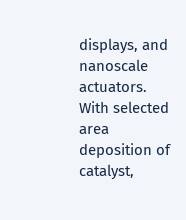displays, and nanoscale actuators. With selected area deposition of catalyst,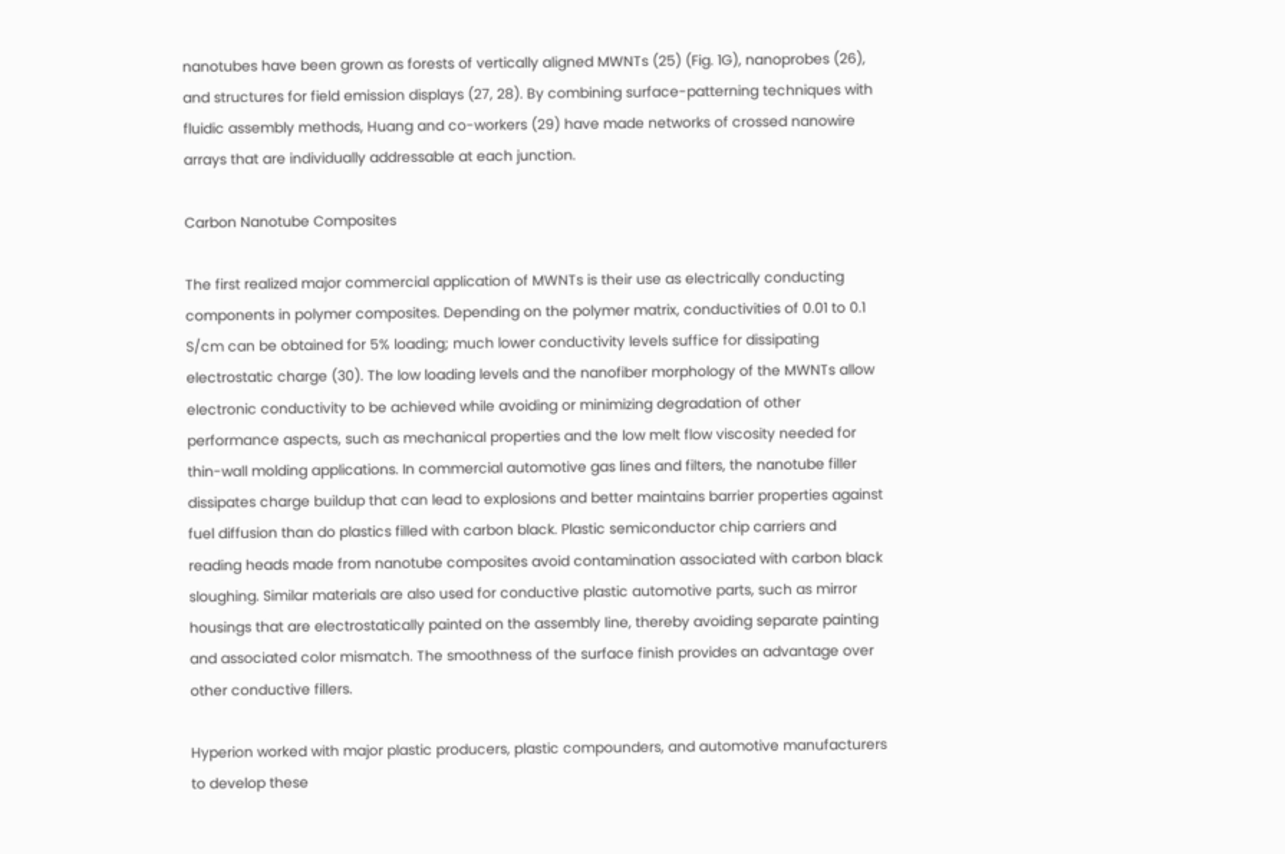nanotubes have been grown as forests of vertically aligned MWNTs (25) (Fig. 1G), nanoprobes (26), and structures for field emission displays (27, 28). By combining surface-patterning techniques with fluidic assembly methods, Huang and co-workers (29) have made networks of crossed nanowire arrays that are individually addressable at each junction.

Carbon Nanotube Composites

The first realized major commercial application of MWNTs is their use as electrically conducting components in polymer composites. Depending on the polymer matrix, conductivities of 0.01 to 0.1 S/cm can be obtained for 5% loading; much lower conductivity levels suffice for dissipating electrostatic charge (30). The low loading levels and the nanofiber morphology of the MWNTs allow electronic conductivity to be achieved while avoiding or minimizing degradation of other performance aspects, such as mechanical properties and the low melt flow viscosity needed for thin-wall molding applications. In commercial automotive gas lines and filters, the nanotube filler dissipates charge buildup that can lead to explosions and better maintains barrier properties against fuel diffusion than do plastics filled with carbon black. Plastic semiconductor chip carriers and reading heads made from nanotube composites avoid contamination associated with carbon black sloughing. Similar materials are also used for conductive plastic automotive parts, such as mirror housings that are electrostatically painted on the assembly line, thereby avoiding separate painting and associated color mismatch. The smoothness of the surface finish provides an advantage over other conductive fillers.

Hyperion worked with major plastic producers, plastic compounders, and automotive manufacturers to develop these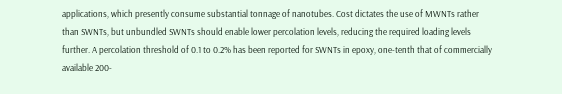applications, which presently consume substantial tonnage of nanotubes. Cost dictates the use of MWNTs rather than SWNTs, but unbundled SWNTs should enable lower percolation levels, reducing the required loading levels further. A percolation threshold of 0.1 to 0.2% has been reported for SWNTs in epoxy, one-tenth that of commercially available 200-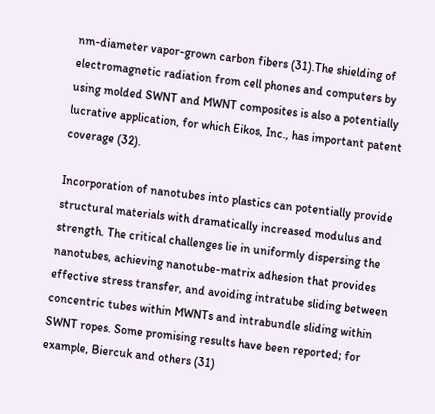nm-diameter vapor-grown carbon fibers (31).The shielding of electromagnetic radiation from cell phones and computers by using molded SWNT and MWNT composites is also a potentially lucrative application, for which Eikos, Inc., has important patent coverage (32).

Incorporation of nanotubes into plastics can potentially provide structural materials with dramatically increased modulus and strength. The critical challenges lie in uniformly dispersing the nanotubes, achieving nanotube-matrix adhesion that provides effective stress transfer, and avoiding intratube sliding between concentric tubes within MWNTs and intrabundle sliding within SWNT ropes. Some promising results have been reported; for example, Biercuk and others (31)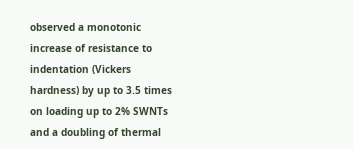observed a monotonic increase of resistance to indentation (Vickers hardness) by up to 3.5 times on loading up to 2% SWNTs and a doubling of thermal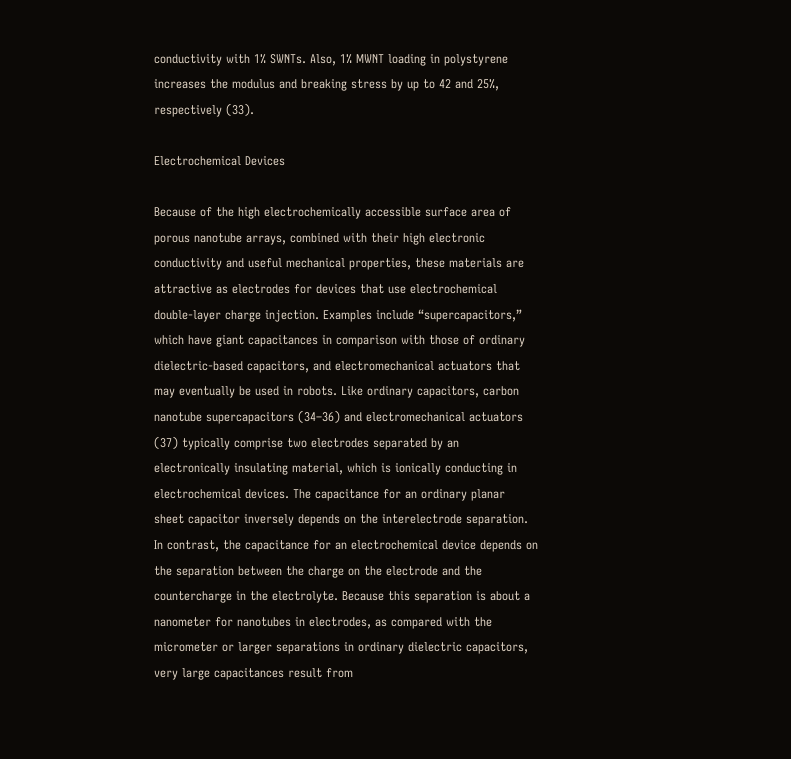conductivity with 1% SWNTs. Also, 1% MWNT loading in polystyrene increases the modulus and breaking stress by up to 42 and 25%, respectively (33).

Electrochemical Devices

Because of the high electrochemically accessible surface area of porous nanotube arrays, combined with their high electronic conductivity and useful mechanical properties, these materials are attractive as electrodes for devices that use electrochemical double-layer charge injection. Examples include “supercapacitors,” which have giant capacitances in comparison with those of ordinary dielectric-based capacitors, and electromechanical actuators that may eventually be used in robots. Like ordinary capacitors, carbon nanotube supercapacitors (34–36) and electromechanical actuators (37) typically comprise two electrodes separated by an electronically insulating material, which is ionically conducting in electrochemical devices. The capacitance for an ordinary planar sheet capacitor inversely depends on the interelectrode separation. In contrast, the capacitance for an electrochemical device depends on the separation between the charge on the electrode and the countercharge in the electrolyte. Because this separation is about a nanometer for nanotubes in electrodes, as compared with the micrometer or larger separations in ordinary dielectric capacitors, very large capacitances result from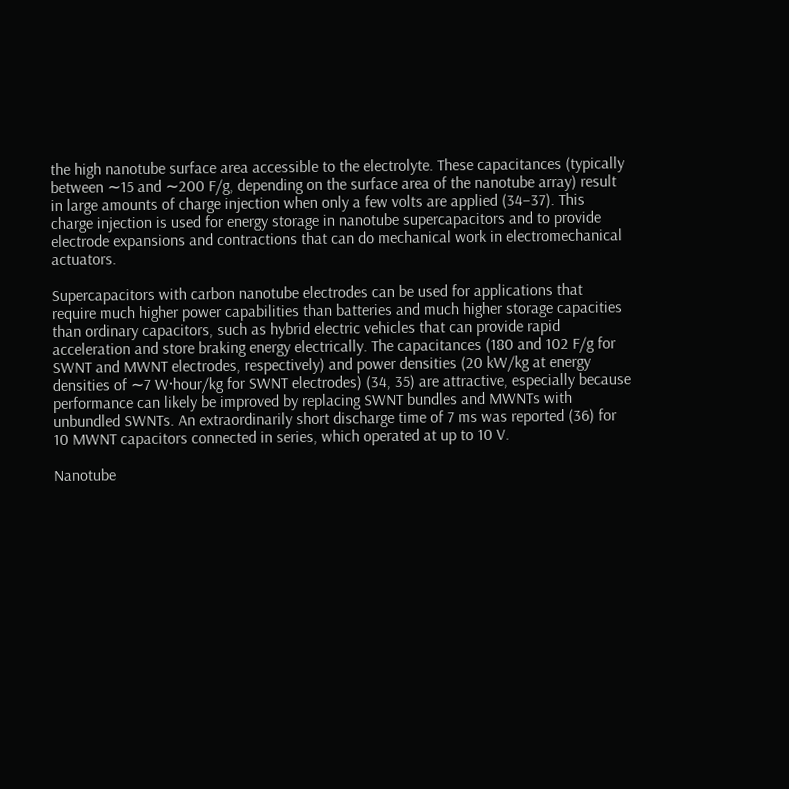the high nanotube surface area accessible to the electrolyte. These capacitances (typically between ∼15 and ∼200 F/g, depending on the surface area of the nanotube array) result in large amounts of charge injection when only a few volts are applied (34–37). This charge injection is used for energy storage in nanotube supercapacitors and to provide electrode expansions and contractions that can do mechanical work in electromechanical actuators.

Supercapacitors with carbon nanotube electrodes can be used for applications that require much higher power capabilities than batteries and much higher storage capacities than ordinary capacitors, such as hybrid electric vehicles that can provide rapid acceleration and store braking energy electrically. The capacitances (180 and 102 F/g for SWNT and MWNT electrodes, respectively) and power densities (20 kW/kg at energy densities of ∼7 W·hour/kg for SWNT electrodes) (34, 35) are attractive, especially because performance can likely be improved by replacing SWNT bundles and MWNTs with unbundled SWNTs. An extraordinarily short discharge time of 7 ms was reported (36) for 10 MWNT capacitors connected in series, which operated at up to 10 V.

Nanotube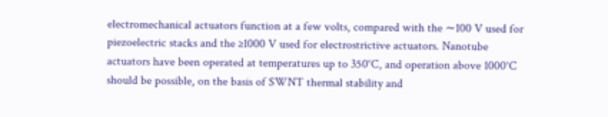electromechanical actuators function at a few volts, compared with the ∼100 V used for piezoelectric stacks and the ≥1000 V used for electrostrictive actuators. Nanotube actuators have been operated at temperatures up to 350°C, and operation above 1000°C should be possible, on the basis of SWNT thermal stability and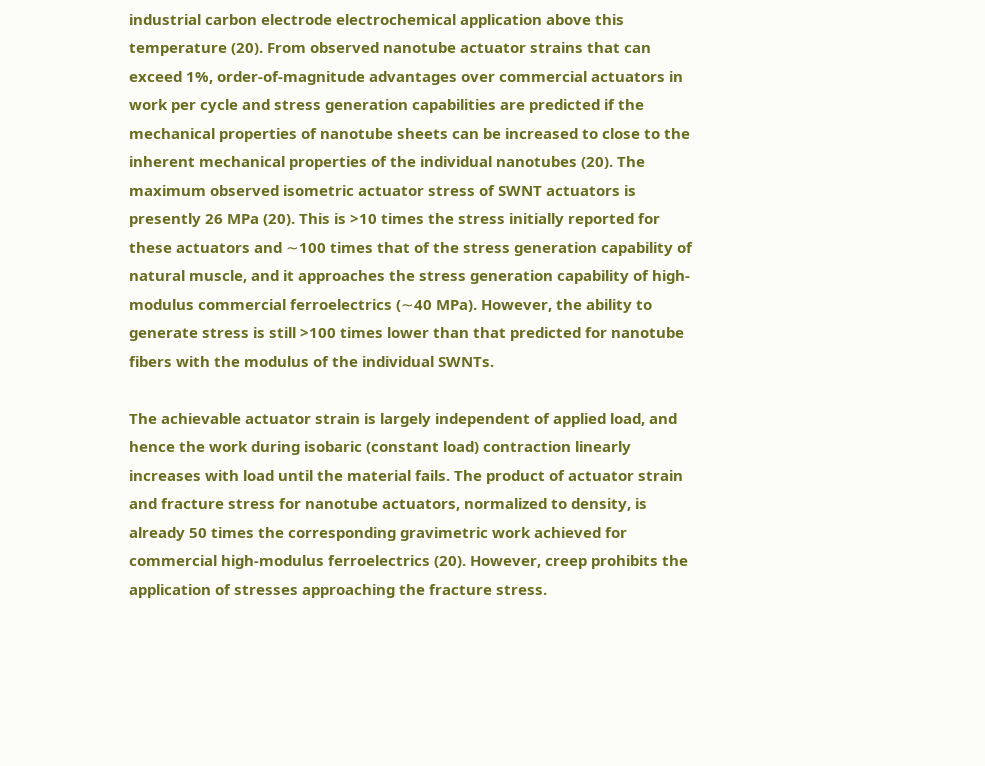industrial carbon electrode electrochemical application above this temperature (20). From observed nanotube actuator strains that can exceed 1%, order-of-magnitude advantages over commercial actuators in work per cycle and stress generation capabilities are predicted if the mechanical properties of nanotube sheets can be increased to close to the inherent mechanical properties of the individual nanotubes (20). The maximum observed isometric actuator stress of SWNT actuators is presently 26 MPa (20). This is >10 times the stress initially reported for these actuators and ∼100 times that of the stress generation capability of natural muscle, and it approaches the stress generation capability of high-modulus commercial ferroelectrics (∼40 MPa). However, the ability to generate stress is still >100 times lower than that predicted for nanotube fibers with the modulus of the individual SWNTs.

The achievable actuator strain is largely independent of applied load, and hence the work during isobaric (constant load) contraction linearly increases with load until the material fails. The product of actuator strain and fracture stress for nanotube actuators, normalized to density, is already 50 times the corresponding gravimetric work achieved for commercial high-modulus ferroelectrics (20). However, creep prohibits the application of stresses approaching the fracture stress.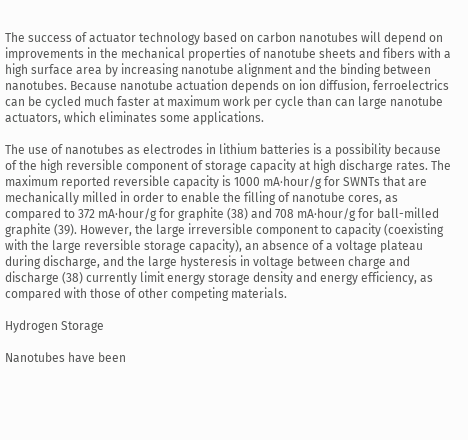The success of actuator technology based on carbon nanotubes will depend on improvements in the mechanical properties of nanotube sheets and fibers with a high surface area by increasing nanotube alignment and the binding between nanotubes. Because nanotube actuation depends on ion diffusion, ferroelectrics can be cycled much faster at maximum work per cycle than can large nanotube actuators, which eliminates some applications.

The use of nanotubes as electrodes in lithium batteries is a possibility because of the high reversible component of storage capacity at high discharge rates. The maximum reported reversible capacity is 1000 mA·hour/g for SWNTs that are mechanically milled in order to enable the filling of nanotube cores, as compared to 372 mA·hour/g for graphite (38) and 708 mA·hour/g for ball-milled graphite (39). However, the large irreversible component to capacity (coexisting with the large reversible storage capacity), an absence of a voltage plateau during discharge, and the large hysteresis in voltage between charge and discharge (38) currently limit energy storage density and energy efficiency, as compared with those of other competing materials.

Hydrogen Storage

Nanotubes have been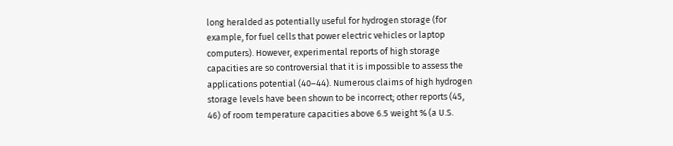long heralded as potentially useful for hydrogen storage (for example, for fuel cells that power electric vehicles or laptop computers). However, experimental reports of high storage capacities are so controversial that it is impossible to assess the applications potential (40–44). Numerous claims of high hydrogen storage levels have been shown to be incorrect; other reports (45, 46) of room temperature capacities above 6.5 weight % (a U.S.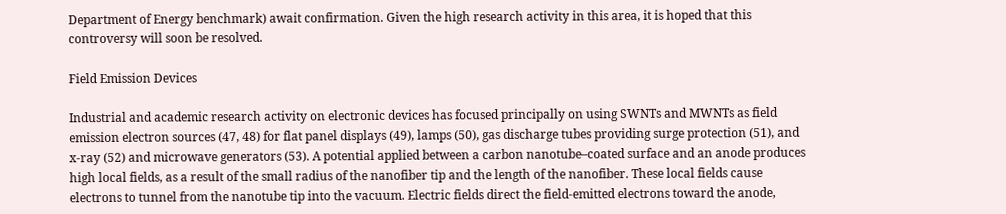Department of Energy benchmark) await confirmation. Given the high research activity in this area, it is hoped that this controversy will soon be resolved.

Field Emission Devices

Industrial and academic research activity on electronic devices has focused principally on using SWNTs and MWNTs as field emission electron sources (47, 48) for flat panel displays (49), lamps (50), gas discharge tubes providing surge protection (51), and x-ray (52) and microwave generators (53). A potential applied between a carbon nanotube–coated surface and an anode produces high local fields, as a result of the small radius of the nanofiber tip and the length of the nanofiber. These local fields cause electrons to tunnel from the nanotube tip into the vacuum. Electric fields direct the field-emitted electrons toward the anode,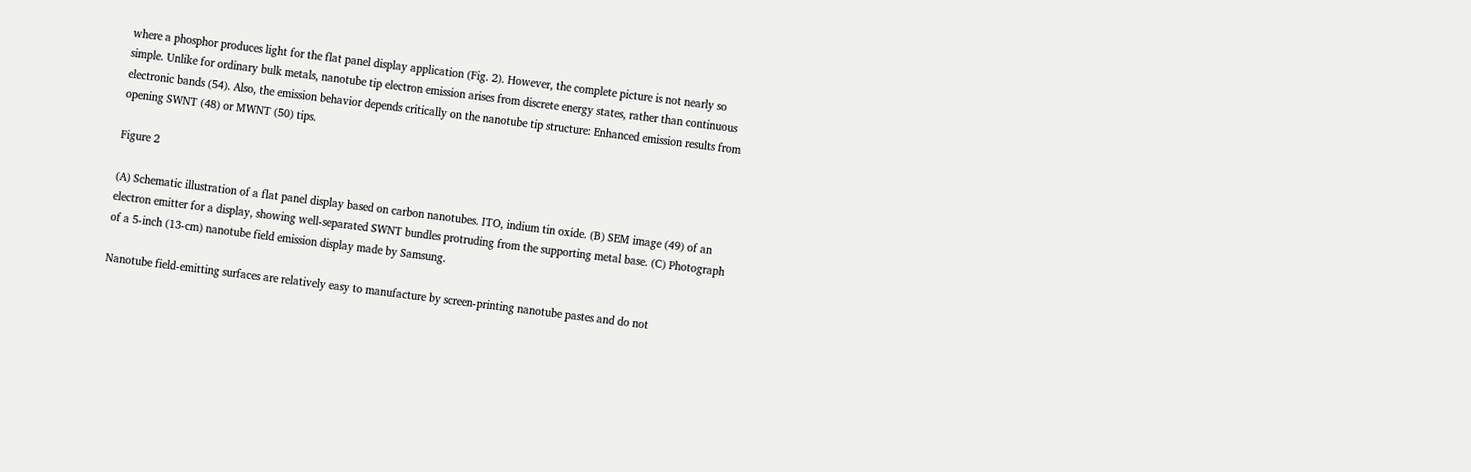where a phosphor produces light for the flat panel display application (Fig. 2). However, the complete picture is not nearly so simple. Unlike for ordinary bulk metals, nanotube tip electron emission arises from discrete energy states, rather than continuous electronic bands (54). Also, the emission behavior depends critically on the nanotube tip structure: Enhanced emission results from opening SWNT (48) or MWNT (50) tips.

Figure 2

(A) Schematic illustration of a flat panel display based on carbon nanotubes. ITO, indium tin oxide. (B) SEM image (49) of an electron emitter for a display, showing well-separated SWNT bundles protruding from the supporting metal base. (C) Photograph of a 5-inch (13-cm) nanotube field emission display made by Samsung.

Nanotube field-emitting surfaces are relatively easy to manufacture by screen-printing nanotube pastes and do not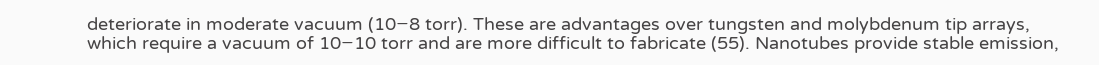deteriorate in moderate vacuum (10−8 torr). These are advantages over tungsten and molybdenum tip arrays, which require a vacuum of 10−10 torr and are more difficult to fabricate (55). Nanotubes provide stable emission,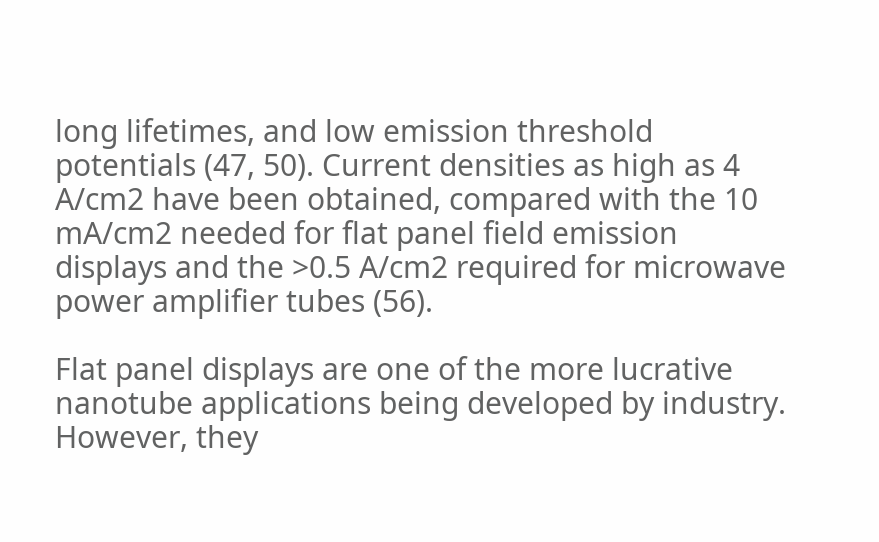long lifetimes, and low emission threshold potentials (47, 50). Current densities as high as 4 A/cm2 have been obtained, compared with the 10 mA/cm2 needed for flat panel field emission displays and the >0.5 A/cm2 required for microwave power amplifier tubes (56).

Flat panel displays are one of the more lucrative nanotube applications being developed by industry. However, they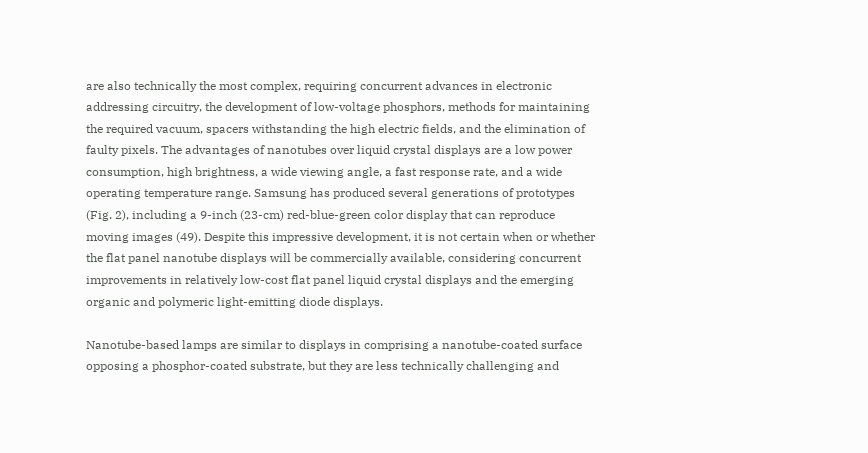are also technically the most complex, requiring concurrent advances in electronic addressing circuitry, the development of low-voltage phosphors, methods for maintaining the required vacuum, spacers withstanding the high electric fields, and the elimination of faulty pixels. The advantages of nanotubes over liquid crystal displays are a low power consumption, high brightness, a wide viewing angle, a fast response rate, and a wide operating temperature range. Samsung has produced several generations of prototypes (Fig. 2), including a 9-inch (23-cm) red-blue-green color display that can reproduce moving images (49). Despite this impressive development, it is not certain when or whether the flat panel nanotube displays will be commercially available, considering concurrent improvements in relatively low-cost flat panel liquid crystal displays and the emerging organic and polymeric light-emitting diode displays.

Nanotube-based lamps are similar to displays in comprising a nanotube-coated surface opposing a phosphor-coated substrate, but they are less technically challenging and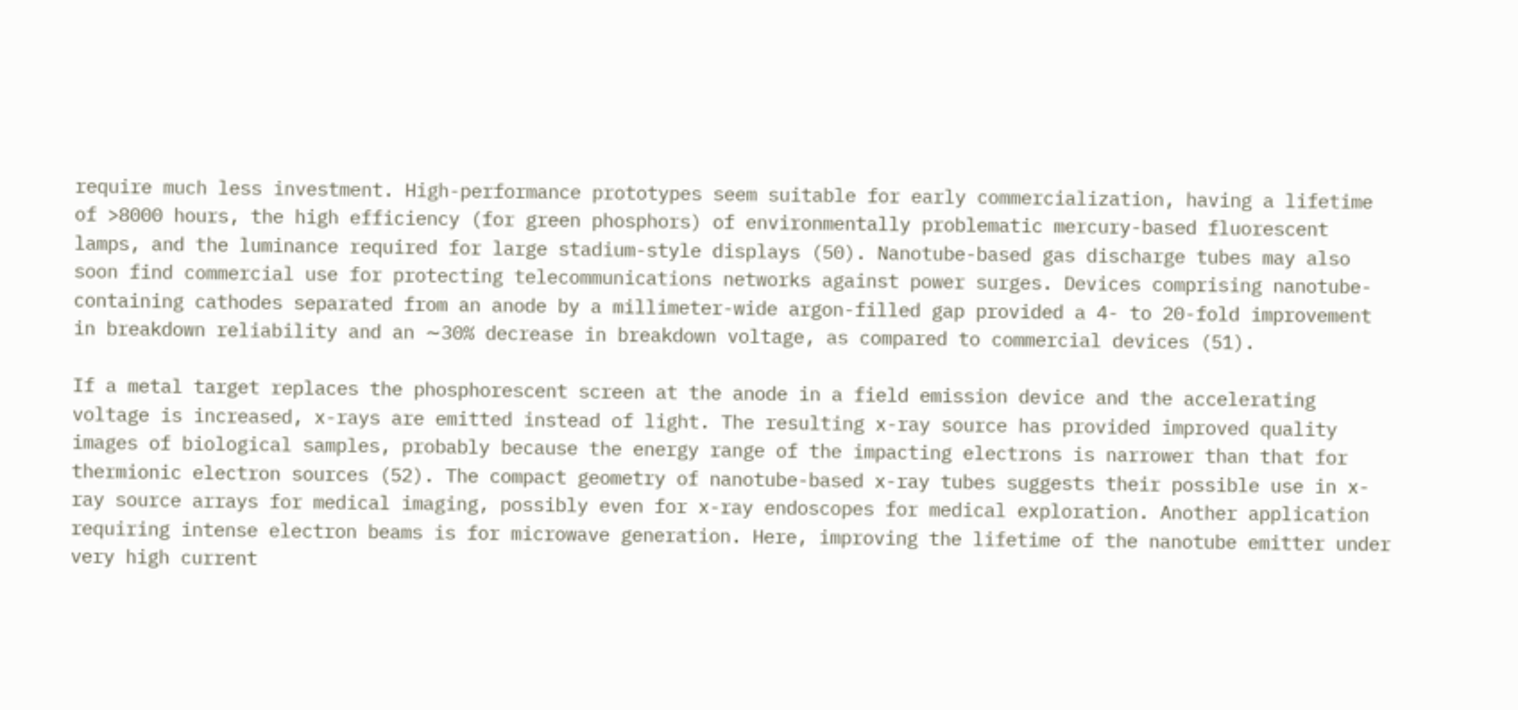require much less investment. High-performance prototypes seem suitable for early commercialization, having a lifetime of >8000 hours, the high efficiency (for green phosphors) of environmentally problematic mercury-based fluorescent lamps, and the luminance required for large stadium-style displays (50). Nanotube-based gas discharge tubes may also soon find commercial use for protecting telecommunications networks against power surges. Devices comprising nanotube-containing cathodes separated from an anode by a millimeter-wide argon-filled gap provided a 4- to 20-fold improvement in breakdown reliability and an ∼30% decrease in breakdown voltage, as compared to commercial devices (51).

If a metal target replaces the phosphorescent screen at the anode in a field emission device and the accelerating voltage is increased, x-rays are emitted instead of light. The resulting x-ray source has provided improved quality images of biological samples, probably because the energy range of the impacting electrons is narrower than that for thermionic electron sources (52). The compact geometry of nanotube-based x-ray tubes suggests their possible use in x-ray source arrays for medical imaging, possibly even for x-ray endoscopes for medical exploration. Another application requiring intense electron beams is for microwave generation. Here, improving the lifetime of the nanotube emitter under very high current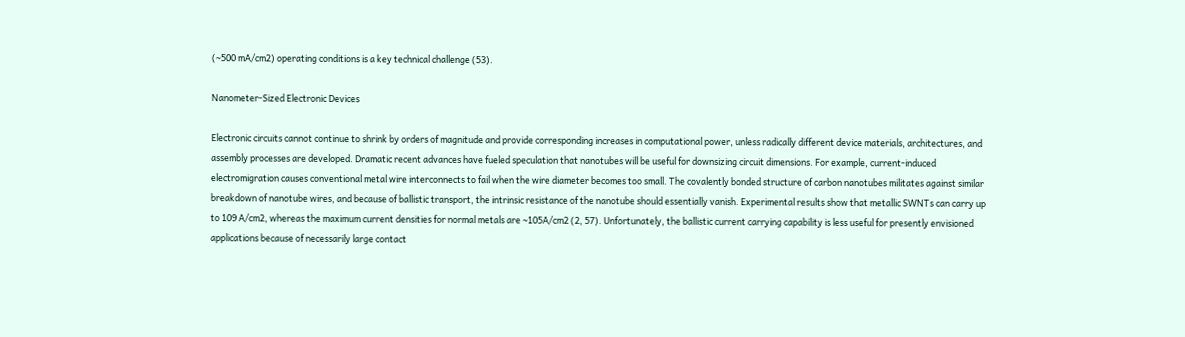(∼500 mA/cm2) operating conditions is a key technical challenge (53).

Nanometer-Sized Electronic Devices

Electronic circuits cannot continue to shrink by orders of magnitude and provide corresponding increases in computational power, unless radically different device materials, architectures, and assembly processes are developed. Dramatic recent advances have fueled speculation that nanotubes will be useful for downsizing circuit dimensions. For example, current-induced electromigration causes conventional metal wire interconnects to fail when the wire diameter becomes too small. The covalently bonded structure of carbon nanotubes militates against similar breakdown of nanotube wires, and because of ballistic transport, the intrinsic resistance of the nanotube should essentially vanish. Experimental results show that metallic SWNTs can carry up to 109 A/cm2, whereas the maximum current densities for normal metals are ∼105A/cm2 (2, 57). Unfortunately, the ballistic current carrying capability is less useful for presently envisioned applications because of necessarily large contact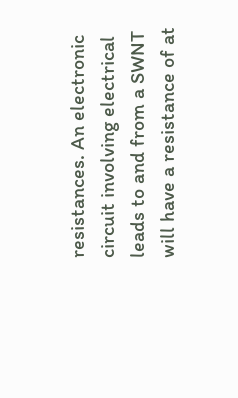resistances. An electronic circuit involving electrical leads to and from a SWNT will have a resistance of at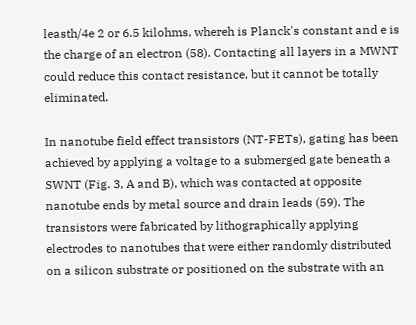leasth/4e 2 or 6.5 kilohms, whereh is Planck's constant and e is the charge of an electron (58). Contacting all layers in a MWNT could reduce this contact resistance, but it cannot be totally eliminated.

In nanotube field effect transistors (NT-FETs), gating has been achieved by applying a voltage to a submerged gate beneath a SWNT (Fig. 3, A and B), which was contacted at opposite nanotube ends by metal source and drain leads (59). The transistors were fabricated by lithographically applying electrodes to nanotubes that were either randomly distributed on a silicon substrate or positioned on the substrate with an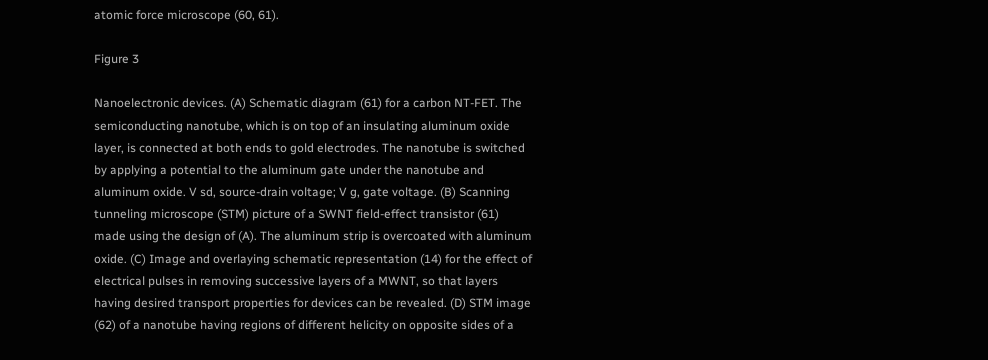atomic force microscope (60, 61).

Figure 3

Nanoelectronic devices. (A) Schematic diagram (61) for a carbon NT-FET. The semiconducting nanotube, which is on top of an insulating aluminum oxide layer, is connected at both ends to gold electrodes. The nanotube is switched by applying a potential to the aluminum gate under the nanotube and aluminum oxide. V sd, source-drain voltage; V g, gate voltage. (B) Scanning tunneling microscope (STM) picture of a SWNT field-effect transistor (61) made using the design of (A). The aluminum strip is overcoated with aluminum oxide. (C) Image and overlaying schematic representation (14) for the effect of electrical pulses in removing successive layers of a MWNT, so that layers having desired transport properties for devices can be revealed. (D) STM image (62) of a nanotube having regions of different helicity on opposite sides of a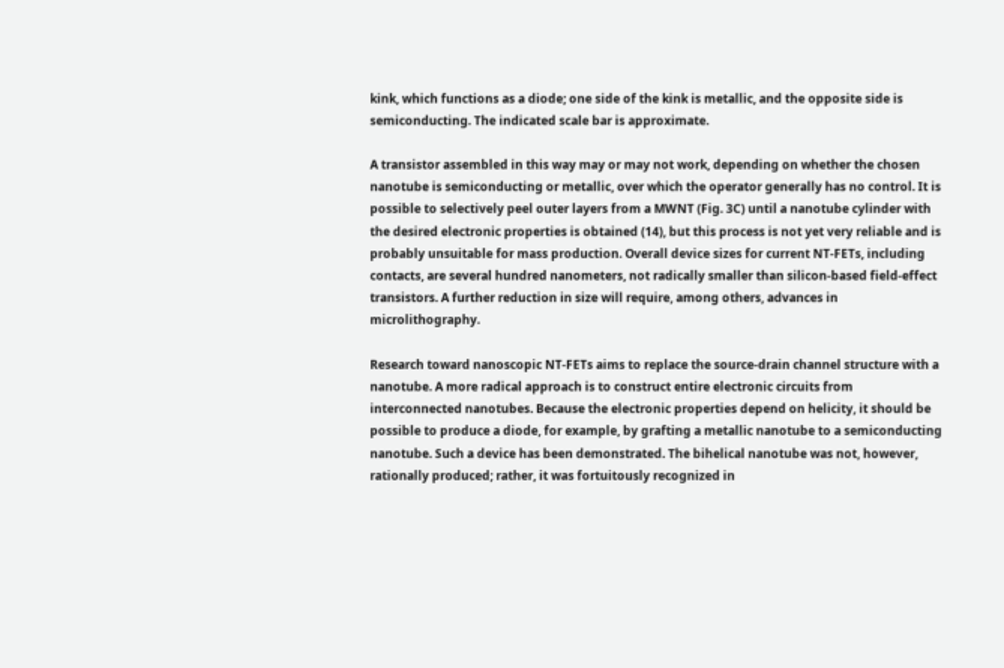kink, which functions as a diode; one side of the kink is metallic, and the opposite side is semiconducting. The indicated scale bar is approximate.

A transistor assembled in this way may or may not work, depending on whether the chosen nanotube is semiconducting or metallic, over which the operator generally has no control. It is possible to selectively peel outer layers from a MWNT (Fig. 3C) until a nanotube cylinder with the desired electronic properties is obtained (14), but this process is not yet very reliable and is probably unsuitable for mass production. Overall device sizes for current NT-FETs, including contacts, are several hundred nanometers, not radically smaller than silicon-based field-effect transistors. A further reduction in size will require, among others, advances in microlithography.

Research toward nanoscopic NT-FETs aims to replace the source-drain channel structure with a nanotube. A more radical approach is to construct entire electronic circuits from interconnected nanotubes. Because the electronic properties depend on helicity, it should be possible to produce a diode, for example, by grafting a metallic nanotube to a semiconducting nanotube. Such a device has been demonstrated. The bihelical nanotube was not, however, rationally produced; rather, it was fortuitously recognized in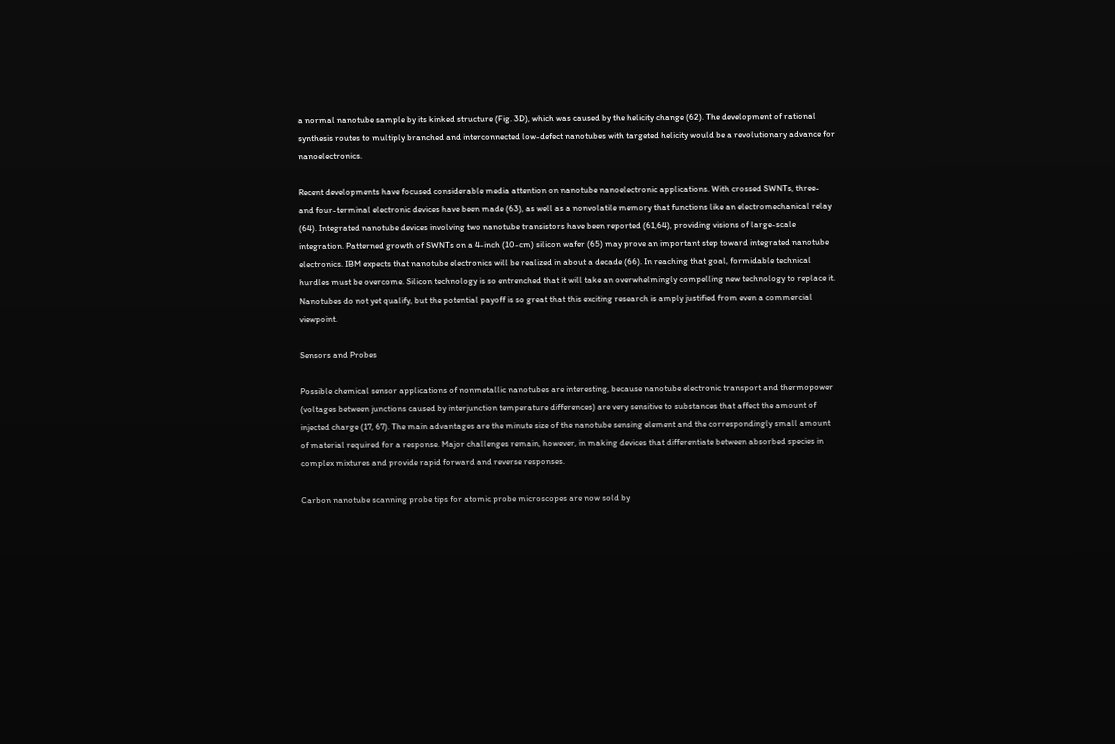a normal nanotube sample by its kinked structure (Fig. 3D), which was caused by the helicity change (62). The development of rational synthesis routes to multiply branched and interconnected low-defect nanotubes with targeted helicity would be a revolutionary advance for nanoelectronics.

Recent developments have focused considerable media attention on nanotube nanoelectronic applications. With crossed SWNTs, three- and four-terminal electronic devices have been made (63), as well as a nonvolatile memory that functions like an electromechanical relay (64). Integrated nanotube devices involving two nanotube transistors have been reported (61,64), providing visions of large-scale integration. Patterned growth of SWNTs on a 4-inch (10-cm) silicon wafer (65) may prove an important step toward integrated nanotube electronics. IBM expects that nanotube electronics will be realized in about a decade (66). In reaching that goal, formidable technical hurdles must be overcome. Silicon technology is so entrenched that it will take an overwhelmingly compelling new technology to replace it. Nanotubes do not yet qualify, but the potential payoff is so great that this exciting research is amply justified from even a commercial viewpoint.

Sensors and Probes

Possible chemical sensor applications of nonmetallic nanotubes are interesting, because nanotube electronic transport and thermopower (voltages between junctions caused by interjunction temperature differences) are very sensitive to substances that affect the amount of injected charge (17, 67). The main advantages are the minute size of the nanotube sensing element and the correspondingly small amount of material required for a response. Major challenges remain, however, in making devices that differentiate between absorbed species in complex mixtures and provide rapid forward and reverse responses.

Carbon nanotube scanning probe tips for atomic probe microscopes are now sold by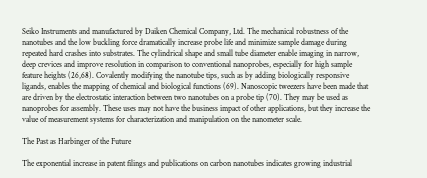Seiko Instruments and manufactured by Daiken Chemical Company, Ltd. The mechanical robustness of the nanotubes and the low buckling force dramatically increase probe life and minimize sample damage during repeated hard crashes into substrates. The cylindrical shape and small tube diameter enable imaging in narrow, deep crevices and improve resolution in comparison to conventional nanoprobes, especially for high sample feature heights (26,68). Covalently modifying the nanotube tips, such as by adding biologically responsive ligands, enables the mapping of chemical and biological functions (69). Nanoscopic tweezers have been made that are driven by the electrostatic interaction between two nanotubes on a probe tip (70). They may be used as nanoprobes for assembly. These uses may not have the business impact of other applications, but they increase the value of measurement systems for characterization and manipulation on the nanometer scale.

The Past as Harbinger of the Future

The exponential increase in patent filings and publications on carbon nanotubes indicates growing industrial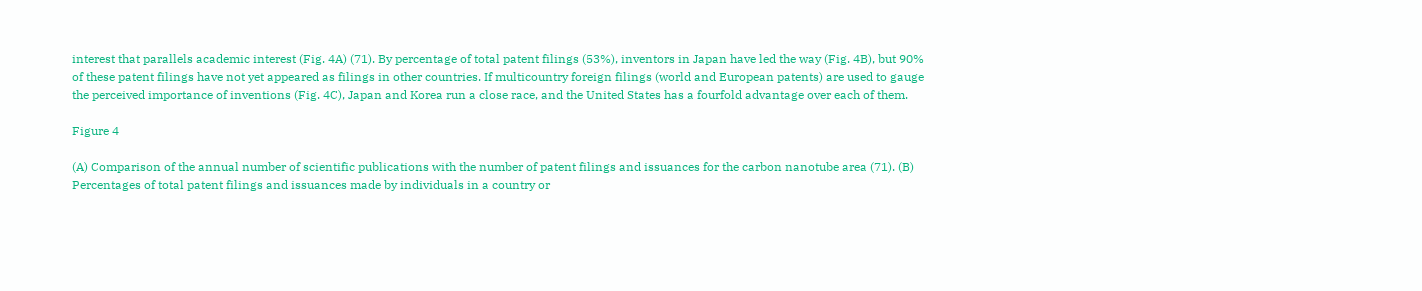interest that parallels academic interest (Fig. 4A) (71). By percentage of total patent filings (53%), inventors in Japan have led the way (Fig. 4B), but 90% of these patent filings have not yet appeared as filings in other countries. If multicountry foreign filings (world and European patents) are used to gauge the perceived importance of inventions (Fig. 4C), Japan and Korea run a close race, and the United States has a fourfold advantage over each of them.

Figure 4

(A) Comparison of the annual number of scientific publications with the number of patent filings and issuances for the carbon nanotube area (71). (B) Percentages of total patent filings and issuances made by individuals in a country or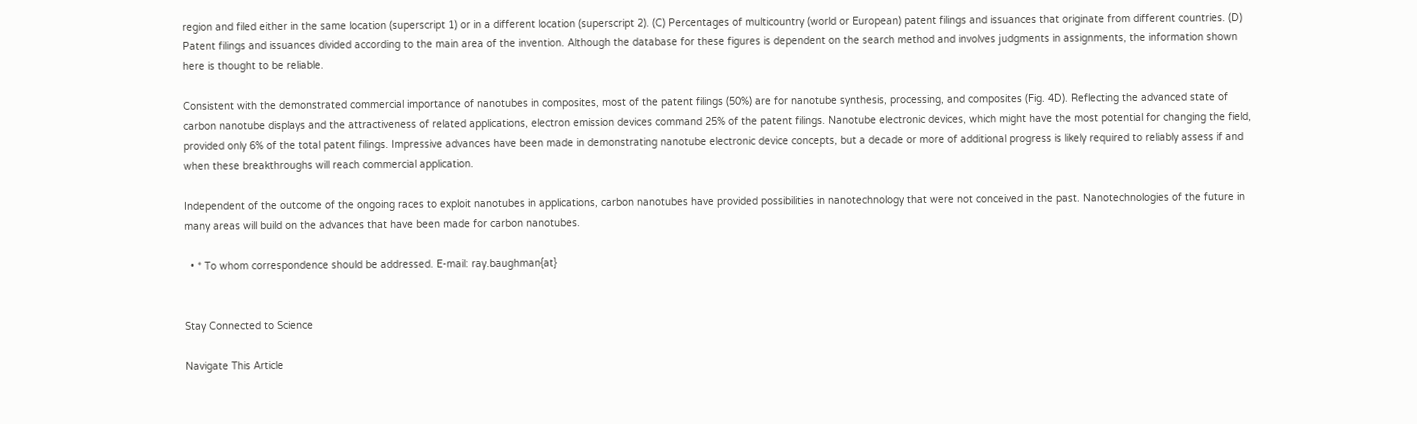region and filed either in the same location (superscript 1) or in a different location (superscript 2). (C) Percentages of multicountry (world or European) patent filings and issuances that originate from different countries. (D) Patent filings and issuances divided according to the main area of the invention. Although the database for these figures is dependent on the search method and involves judgments in assignments, the information shown here is thought to be reliable.

Consistent with the demonstrated commercial importance of nanotubes in composites, most of the patent filings (50%) are for nanotube synthesis, processing, and composites (Fig. 4D). Reflecting the advanced state of carbon nanotube displays and the attractiveness of related applications, electron emission devices command 25% of the patent filings. Nanotube electronic devices, which might have the most potential for changing the field, provided only 6% of the total patent filings. Impressive advances have been made in demonstrating nanotube electronic device concepts, but a decade or more of additional progress is likely required to reliably assess if and when these breakthroughs will reach commercial application.

Independent of the outcome of the ongoing races to exploit nanotubes in applications, carbon nanotubes have provided possibilities in nanotechnology that were not conceived in the past. Nanotechnologies of the future in many areas will build on the advances that have been made for carbon nanotubes.

  • * To whom correspondence should be addressed. E-mail: ray.baughman{at}


Stay Connected to Science

Navigate This Article